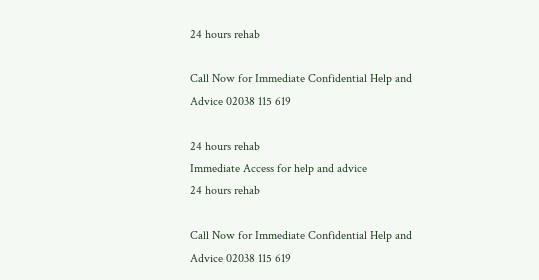24 hours rehab

Call Now for Immediate Confidential Help and Advice 02038 115 619

24 hours rehab
Immediate Access for help and advice
24 hours rehab

Call Now for Immediate Confidential Help and Advice 02038 115 619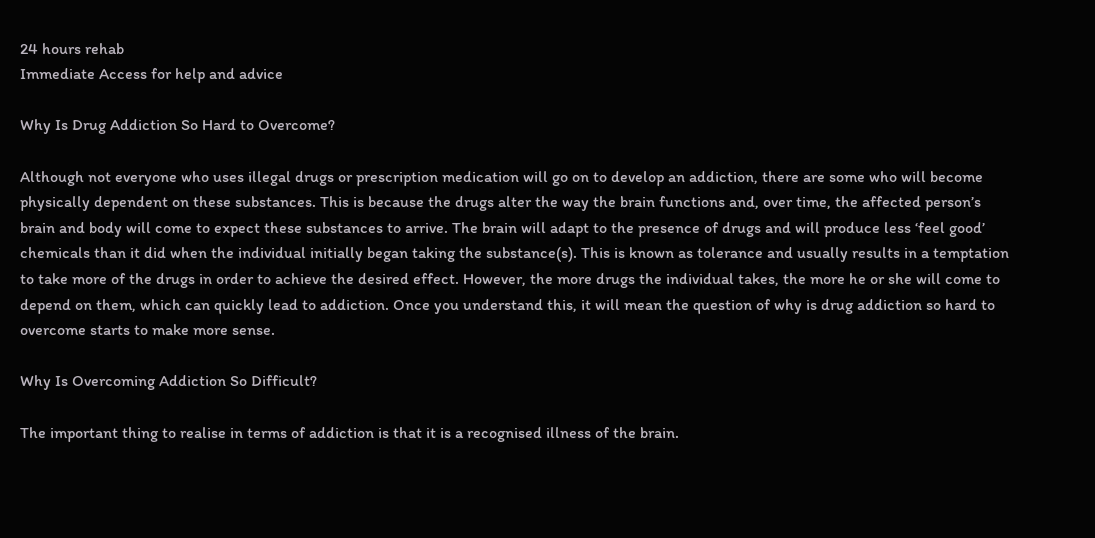24 hours rehab
Immediate Access for help and advice

Why Is Drug Addiction So Hard to Overcome?

Although not everyone who uses illegal drugs or prescription medication will go on to develop an addiction, there are some who will become physically dependent on these substances. This is because the drugs alter the way the brain functions and, over time, the affected person’s brain and body will come to expect these substances to arrive. The brain will adapt to the presence of drugs and will produce less ‘feel good’ chemicals than it did when the individual initially began taking the substance(s). This is known as tolerance and usually results in a temptation to take more of the drugs in order to achieve the desired effect. However, the more drugs the individual takes, the more he or she will come to depend on them, which can quickly lead to addiction. Once you understand this, it will mean the question of why is drug addiction so hard to overcome starts to make more sense.

Why Is Overcoming Addiction So Difficult?

The important thing to realise in terms of addiction is that it is a recognised illness of the brain.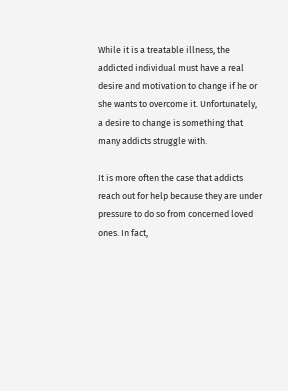While it is a treatable illness, the addicted individual must have a real desire and motivation to change if he or she wants to overcome it. Unfortunately, a desire to change is something that many addicts struggle with.

It is more often the case that addicts reach out for help because they are under pressure to do so from concerned loved ones. In fact,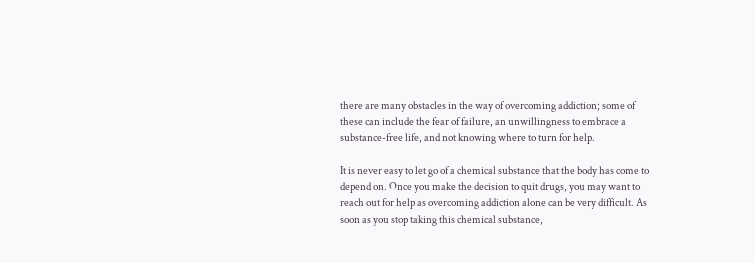there are many obstacles in the way of overcoming addiction; some of these can include the fear of failure, an unwillingness to embrace a substance-free life, and not knowing where to turn for help.

It is never easy to let go of a chemical substance that the body has come to depend on. Once you make the decision to quit drugs, you may want to reach out for help as overcoming addiction alone can be very difficult. As soon as you stop taking this chemical substance,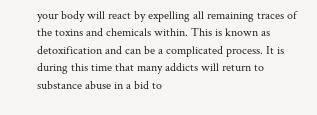your body will react by expelling all remaining traces of the toxins and chemicals within. This is known as detoxification and can be a complicated process. It is during this time that many addicts will return to substance abuse in a bid to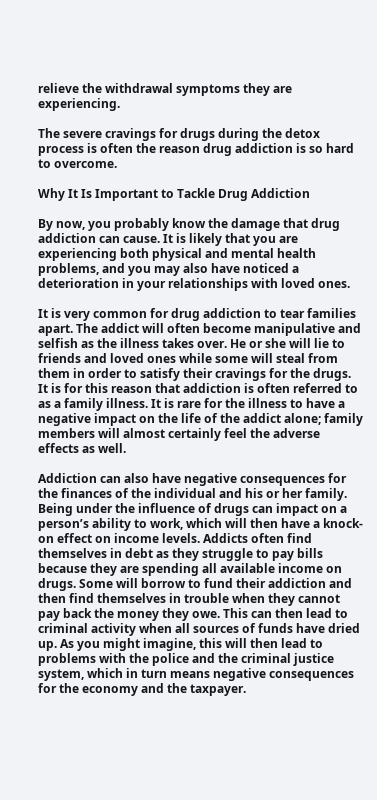relieve the withdrawal symptoms they are experiencing.

The severe cravings for drugs during the detox process is often the reason drug addiction is so hard to overcome.

Why It Is Important to Tackle Drug Addiction

By now, you probably know the damage that drug addiction can cause. It is likely that you are experiencing both physical and mental health problems, and you may also have noticed a deterioration in your relationships with loved ones.

It is very common for drug addiction to tear families apart. The addict will often become manipulative and selfish as the illness takes over. He or she will lie to friends and loved ones while some will steal from them in order to satisfy their cravings for the drugs. It is for this reason that addiction is often referred to as a family illness. It is rare for the illness to have a negative impact on the life of the addict alone; family members will almost certainly feel the adverse effects as well.

Addiction can also have negative consequences for the finances of the individual and his or her family. Being under the influence of drugs can impact on a person’s ability to work, which will then have a knock-on effect on income levels. Addicts often find themselves in debt as they struggle to pay bills because they are spending all available income on drugs. Some will borrow to fund their addiction and then find themselves in trouble when they cannot pay back the money they owe. This can then lead to criminal activity when all sources of funds have dried up. As you might imagine, this will then lead to problems with the police and the criminal justice system, which in turn means negative consequences for the economy and the taxpayer.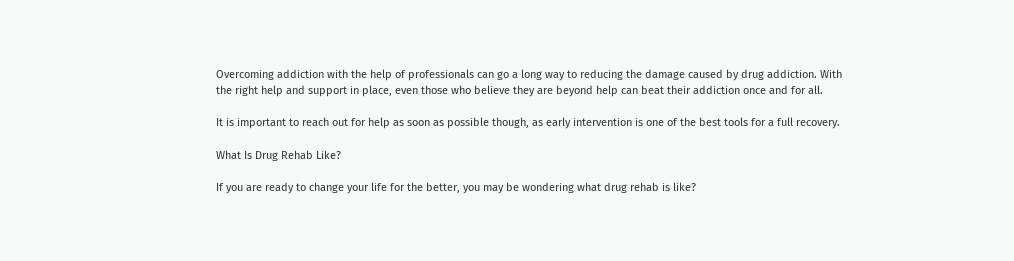Overcoming addiction with the help of professionals can go a long way to reducing the damage caused by drug addiction. With the right help and support in place, even those who believe they are beyond help can beat their addiction once and for all.

It is important to reach out for help as soon as possible though, as early intervention is one of the best tools for a full recovery.

What Is Drug Rehab Like?

If you are ready to change your life for the better, you may be wondering what drug rehab is like?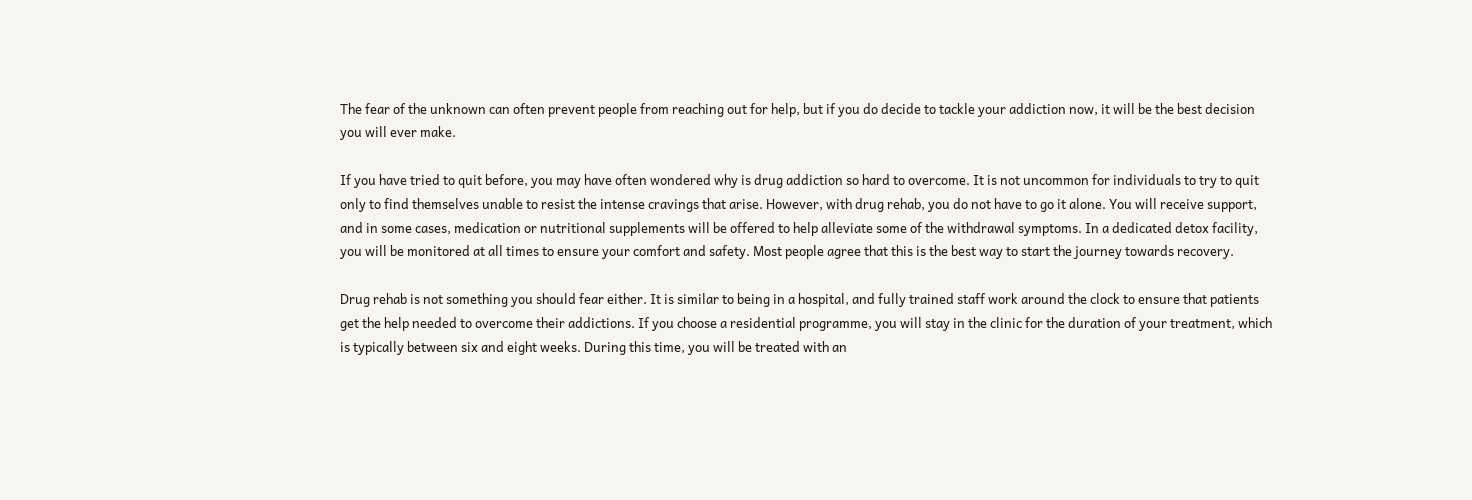The fear of the unknown can often prevent people from reaching out for help, but if you do decide to tackle your addiction now, it will be the best decision you will ever make.

If you have tried to quit before, you may have often wondered why is drug addiction so hard to overcome. It is not uncommon for individuals to try to quit only to find themselves unable to resist the intense cravings that arise. However, with drug rehab, you do not have to go it alone. You will receive support, and in some cases, medication or nutritional supplements will be offered to help alleviate some of the withdrawal symptoms. In a dedicated detox facility, you will be monitored at all times to ensure your comfort and safety. Most people agree that this is the best way to start the journey towards recovery.

Drug rehab is not something you should fear either. It is similar to being in a hospital, and fully trained staff work around the clock to ensure that patients get the help needed to overcome their addictions. If you choose a residential programme, you will stay in the clinic for the duration of your treatment, which is typically between six and eight weeks. During this time, you will be treated with an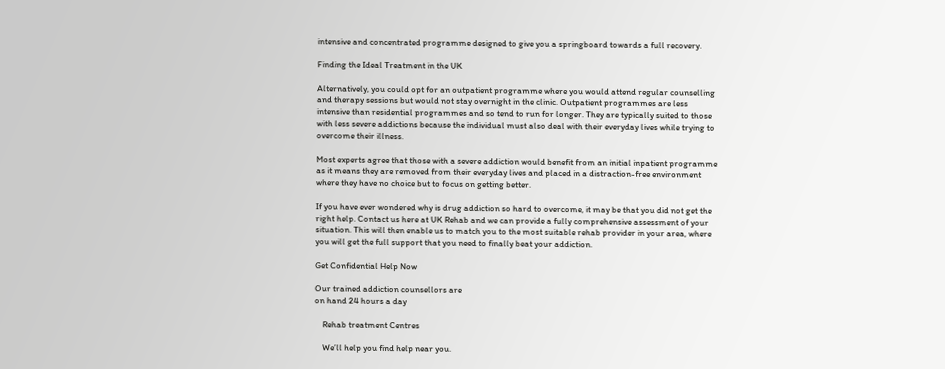intensive and concentrated programme designed to give you a springboard towards a full recovery.

Finding the Ideal Treatment in the UK

Alternatively, you could opt for an outpatient programme where you would attend regular counselling and therapy sessions but would not stay overnight in the clinic. Outpatient programmes are less intensive than residential programmes and so tend to run for longer. They are typically suited to those with less severe addictions because the individual must also deal with their everyday lives while trying to overcome their illness.

Most experts agree that those with a severe addiction would benefit from an initial inpatient programme as it means they are removed from their everyday lives and placed in a distraction-free environment where they have no choice but to focus on getting better.

If you have ever wondered why is drug addiction so hard to overcome, it may be that you did not get the right help. Contact us here at UK Rehab and we can provide a fully comprehensive assessment of your situation. This will then enable us to match you to the most suitable rehab provider in your area, where you will get the full support that you need to finally beat your addiction.

Get Confidential Help Now

Our trained addiction counsellors are
on hand 24 hours a day

    Rehab treatment Centres

    We’ll help you find help near you.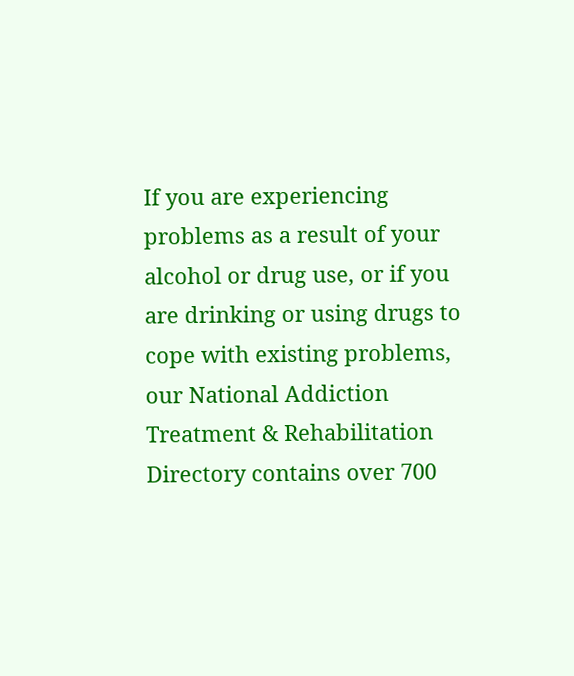If you are experiencing problems as a result of your alcohol or drug use, or if you are drinking or using drugs to cope with existing problems, our National Addiction Treatment & Rehabilitation Directory contains over 700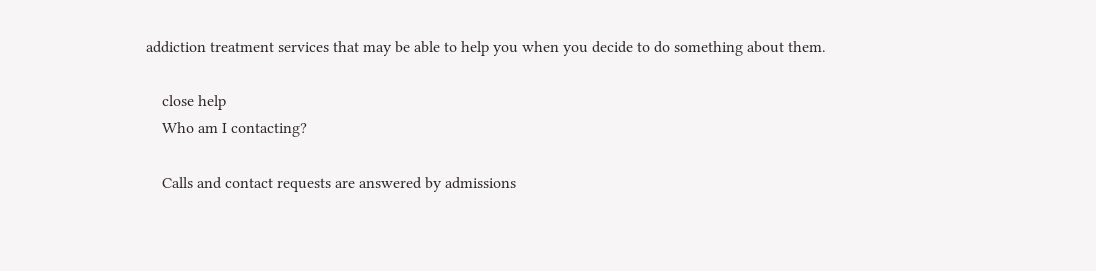addiction treatment services that may be able to help you when you decide to do something about them.

    close help
    Who am I contacting?

    Calls and contact requests are answered by admissions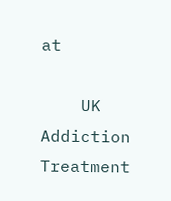at

    UK Addiction Treatment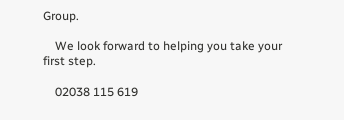Group.

    We look forward to helping you take your first step.

    02038 115 619